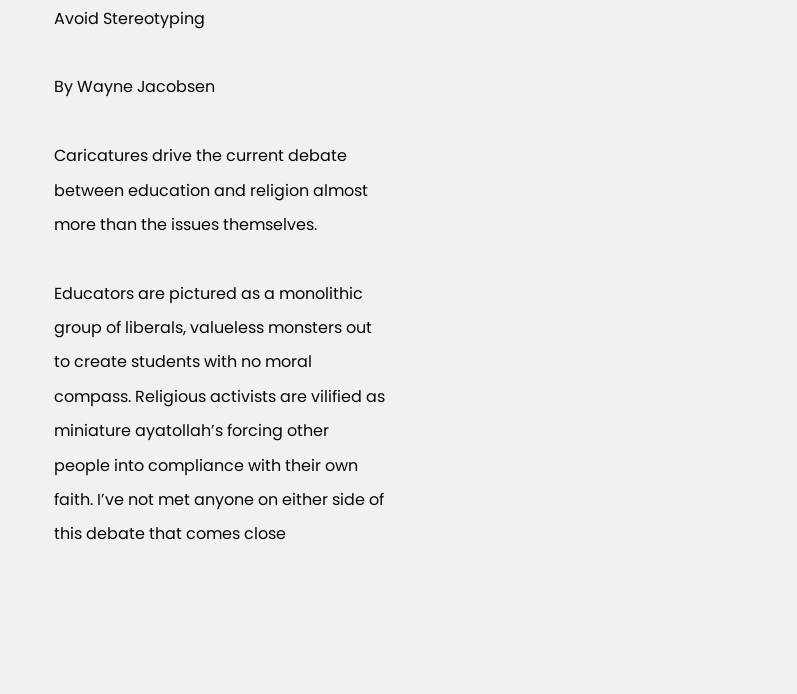Avoid Stereotyping

By Wayne Jacobsen

Caricatures drive the current debate between education and religion almost more than the issues themselves.

Educators are pictured as a monolithic group of liberals, valueless monsters out to create students with no moral compass. Religious activists are vilified as miniature ayatollah’s forcing other people into compliance with their own faith. I’ve not met anyone on either side of this debate that comes close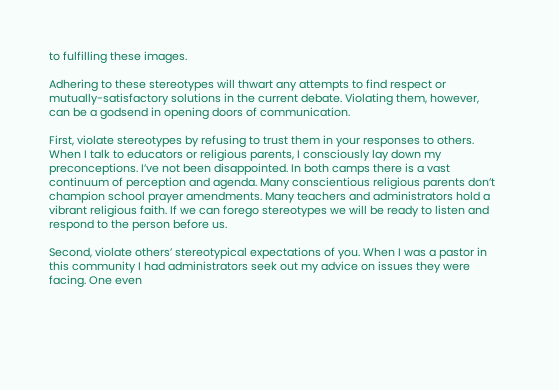to fulfilling these images.

Adhering to these stereotypes will thwart any attempts to find respect or mutually-satisfactory solutions in the current debate. Violating them, however, can be a godsend in opening doors of communication.

First, violate stereotypes by refusing to trust them in your responses to others. When I talk to educators or religious parents, I consciously lay down my preconceptions. I’ve not been disappointed. In both camps there is a vast continuum of perception and agenda. Many conscientious religious parents don’t champion school prayer amendments. Many teachers and administrators hold a vibrant religious faith. If we can forego stereotypes we will be ready to listen and respond to the person before us.

Second, violate others’ stereotypical expectations of you. When I was a pastor in this community I had administrators seek out my advice on issues they were facing. One even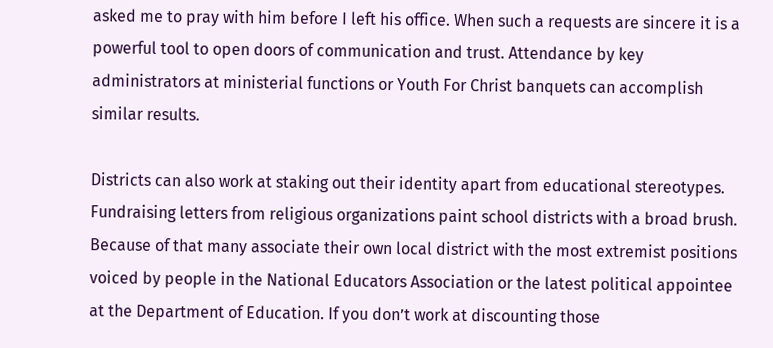asked me to pray with him before I left his office. When such a requests are sincere it is a powerful tool to open doors of communication and trust. Attendance by key administrators at ministerial functions or Youth For Christ banquets can accomplish similar results.

Districts can also work at staking out their identity apart from educational stereotypes. Fundraising letters from religious organizations paint school districts with a broad brush. Because of that many associate their own local district with the most extremist positions voiced by people in the National Educators Association or the latest political appointee at the Department of Education. If you don’t work at discounting those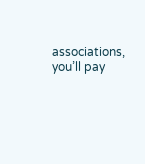associations, you’ll pay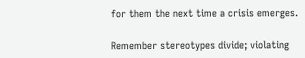for them the next time a crisis emerges.

Remember stereotypes divide; violating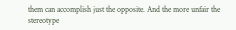them can accomplish just the opposite. And the more unfair the stereotype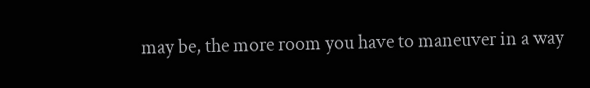may be, the more room you have to maneuver in a way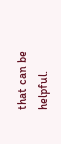that can be helpful.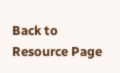Back to Resource Page